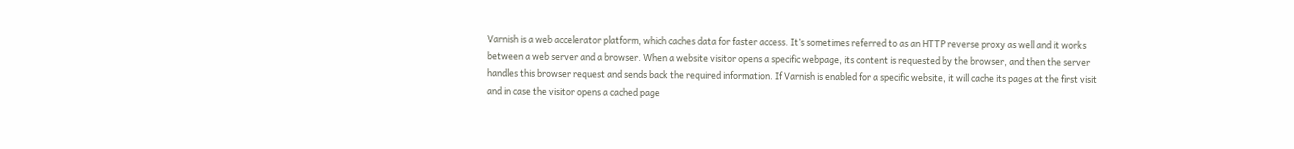Varnish is a web accelerator platform, which caches data for faster access. It’s sometimes referred to as an HTTP reverse proxy as well and it works between a web server and a browser. When a website visitor opens a specific webpage, its content is requested by the browser, and then the server handles this browser request and sends back the required information. If Varnish is enabled for a specific website, it will cache its pages at the first visit and in case the visitor opens a cached page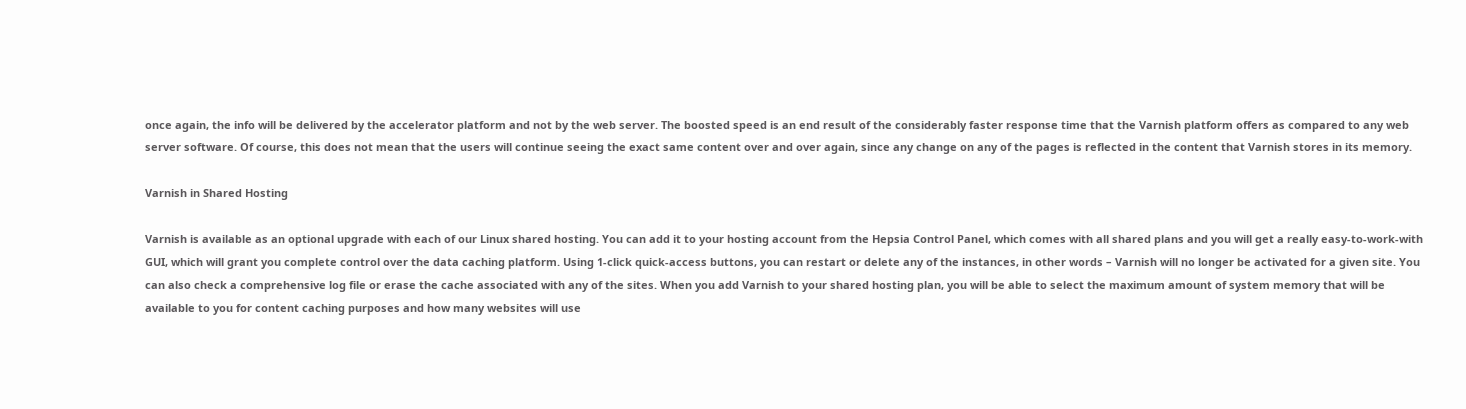once again, the info will be delivered by the accelerator platform and not by the web server. The boosted speed is an end result of the considerably faster response time that the Varnish platform offers as compared to any web server software. Of course, this does not mean that the users will continue seeing the exact same content over and over again, since any change on any of the pages is reflected in the content that Varnish stores in its memory.

Varnish in Shared Hosting

Varnish is available as an optional upgrade with each of our Linux shared hosting. You can add it to your hosting account from the Hepsia Control Panel, which comes with all shared plans and you will get a really easy-to-work-with GUI, which will grant you complete control over the data caching platform. Using 1-click quick-access buttons, you can restart or delete any of the instances, in other words – Varnish will no longer be activated for a given site. You can also check a comprehensive log file or erase the cache associated with any of the sites. When you add Varnish to your shared hosting plan, you will be able to select the maximum amount of system memory that will be available to you for content caching purposes and how many websites will use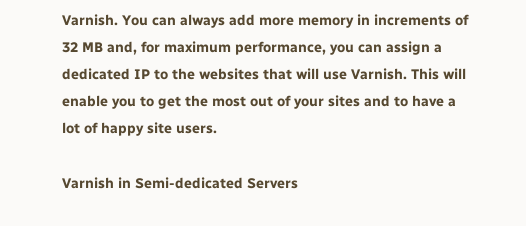Varnish. You can always add more memory in increments of 32 MB and, for maximum performance, you can assign a dedicated IP to the websites that will use Varnish. This will enable you to get the most out of your sites and to have a lot of happy site users.

Varnish in Semi-dedicated Servers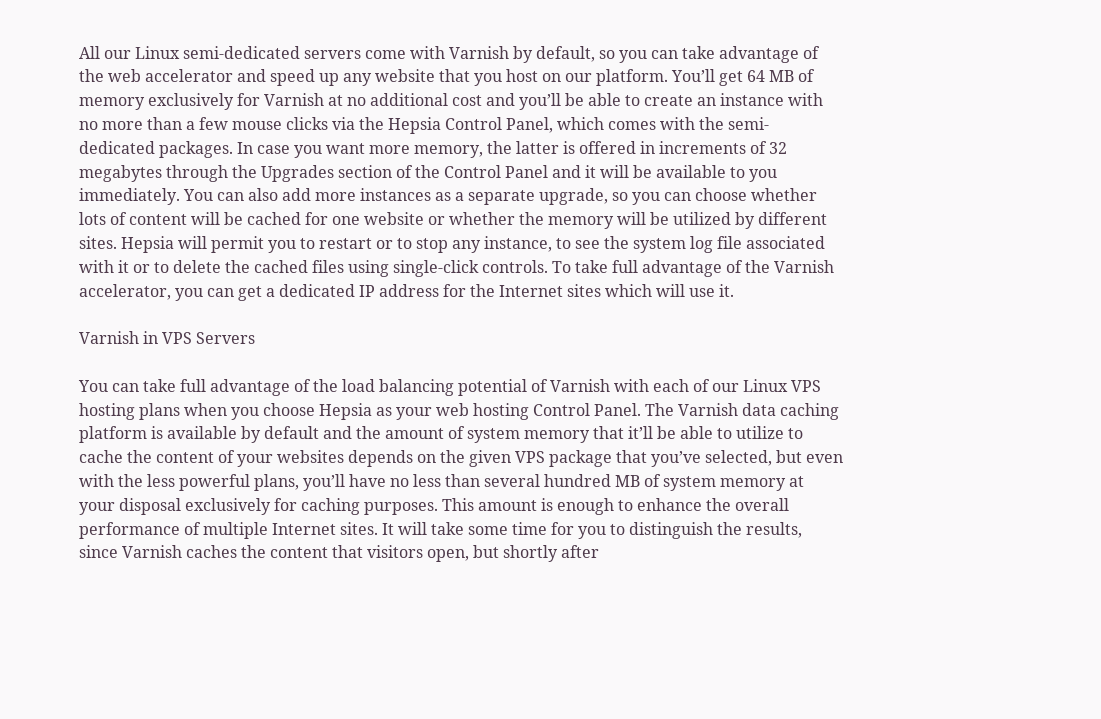All our Linux semi-dedicated servers come with Varnish by default, so you can take advantage of the web accelerator and speed up any website that you host on our platform. You’ll get 64 MB of memory exclusively for Varnish at no additional cost and you’ll be able to create an instance with no more than a few mouse clicks via the Hepsia Control Panel, which comes with the semi-dedicated packages. In case you want more memory, the latter is offered in increments of 32 megabytes through the Upgrades section of the Control Panel and it will be available to you immediately. You can also add more instances as a separate upgrade, so you can choose whether lots of content will be cached for one website or whether the memory will be utilized by different sites. Hepsia will permit you to restart or to stop any instance, to see the system log file associated with it or to delete the cached files using single-click controls. To take full advantage of the Varnish accelerator, you can get a dedicated IP address for the Internet sites which will use it.

Varnish in VPS Servers

You can take full advantage of the load balancing potential of Varnish with each of our Linux VPS hosting plans when you choose Hepsia as your web hosting Control Panel. The Varnish data caching platform is available by default and the amount of system memory that it’ll be able to utilize to cache the content of your websites depends on the given VPS package that you’ve selected, but even with the less powerful plans, you’ll have no less than several hundred MB of system memory at your disposal exclusively for caching purposes. This amount is enough to enhance the overall performance of multiple Internet sites. It will take some time for you to distinguish the results, since Varnish caches the content that visitors open, but shortly after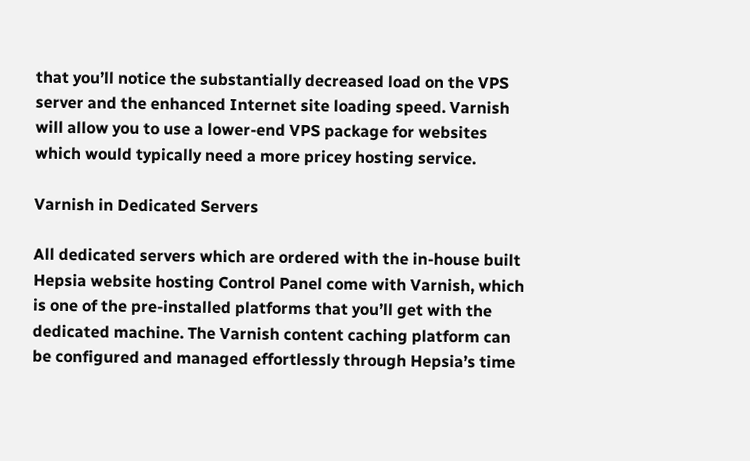that you’ll notice the substantially decreased load on the VPS server and the enhanced Internet site loading speed. Varnish will allow you to use a lower-end VPS package for websites which would typically need a more pricey hosting service.

Varnish in Dedicated Servers

All dedicated servers which are ordered with the in-house built Hepsia website hosting Control Panel come with Varnish, which is one of the pre-installed platforms that you’ll get with the dedicated machine. The Varnish content caching platform can be configured and managed effortlessly through Hepsia’s time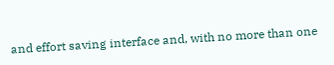and effort saving interface and, with no more than one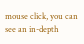mouse click, you can see an in-depth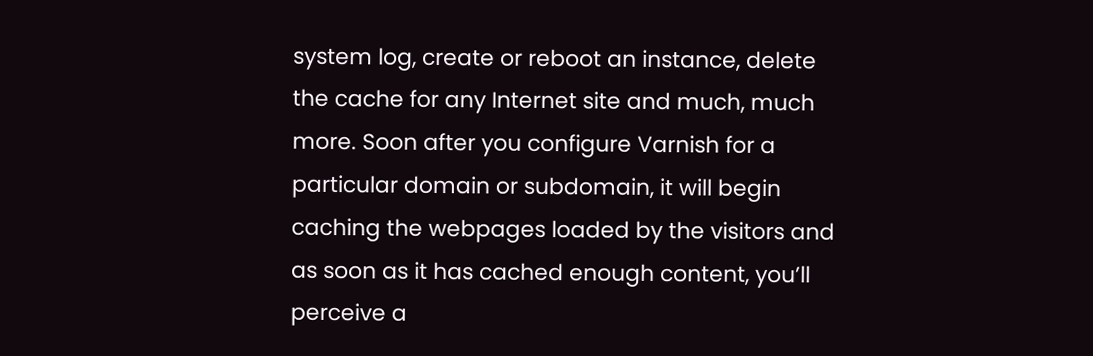system log, create or reboot an instance, delete the cache for any Internet site and much, much more. Soon after you configure Varnish for a particular domain or subdomain, it will begin caching the webpages loaded by the visitors and as soon as it has cached enough content, you’ll perceive a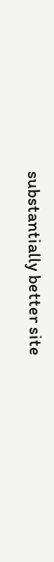substantially better site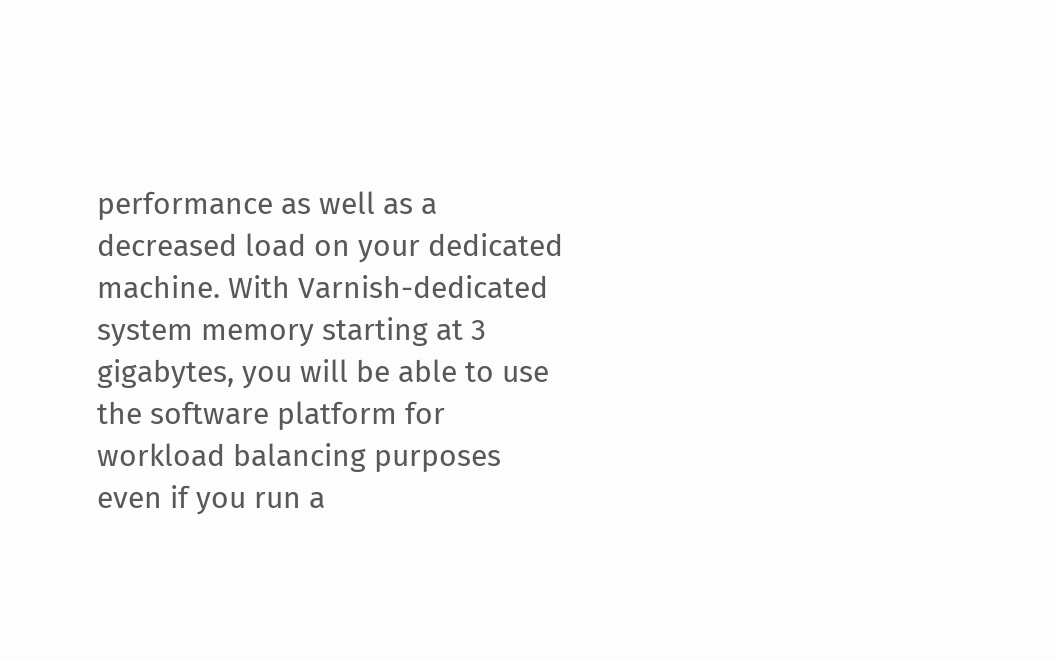performance as well as a decreased load on your dedicated machine. With Varnish-dedicated system memory starting at 3 gigabytes, you will be able to use the software platform for workload balancing purposes even if you run a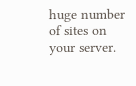huge number of sites on your server.